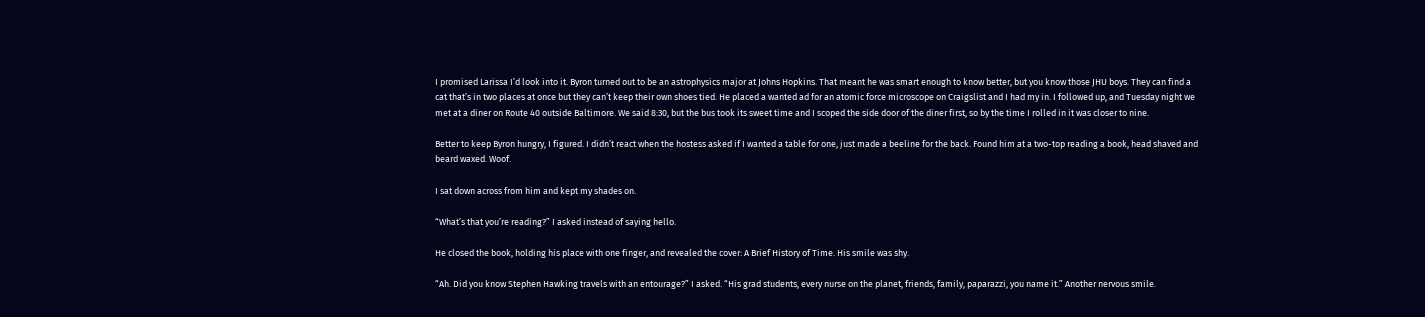I promised Larissa I’d look into it. Byron turned out to be an astrophysics major at Johns Hopkins. That meant he was smart enough to know better, but you know those JHU boys. They can find a cat that’s in two places at once but they can’t keep their own shoes tied. He placed a wanted ad for an atomic force microscope on Craigslist and I had my in. I followed up, and Tuesday night we met at a diner on Route 40 outside Baltimore. We said 8:30, but the bus took its sweet time and I scoped the side door of the diner first, so by the time I rolled in it was closer to nine.

Better to keep Byron hungry, I figured. I didn’t react when the hostess asked if I wanted a table for one, just made a beeline for the back. Found him at a two-top reading a book, head shaved and beard waxed. Woof.

I sat down across from him and kept my shades on.

“What’s that you’re reading?” I asked instead of saying hello.

He closed the book, holding his place with one finger, and revealed the cover: A Brief History of Time. His smile was shy.

“Ah. Did you know Stephen Hawking travels with an entourage?” I asked. “His grad students, every nurse on the planet, friends, family, paparazzi, you name it.” Another nervous smile.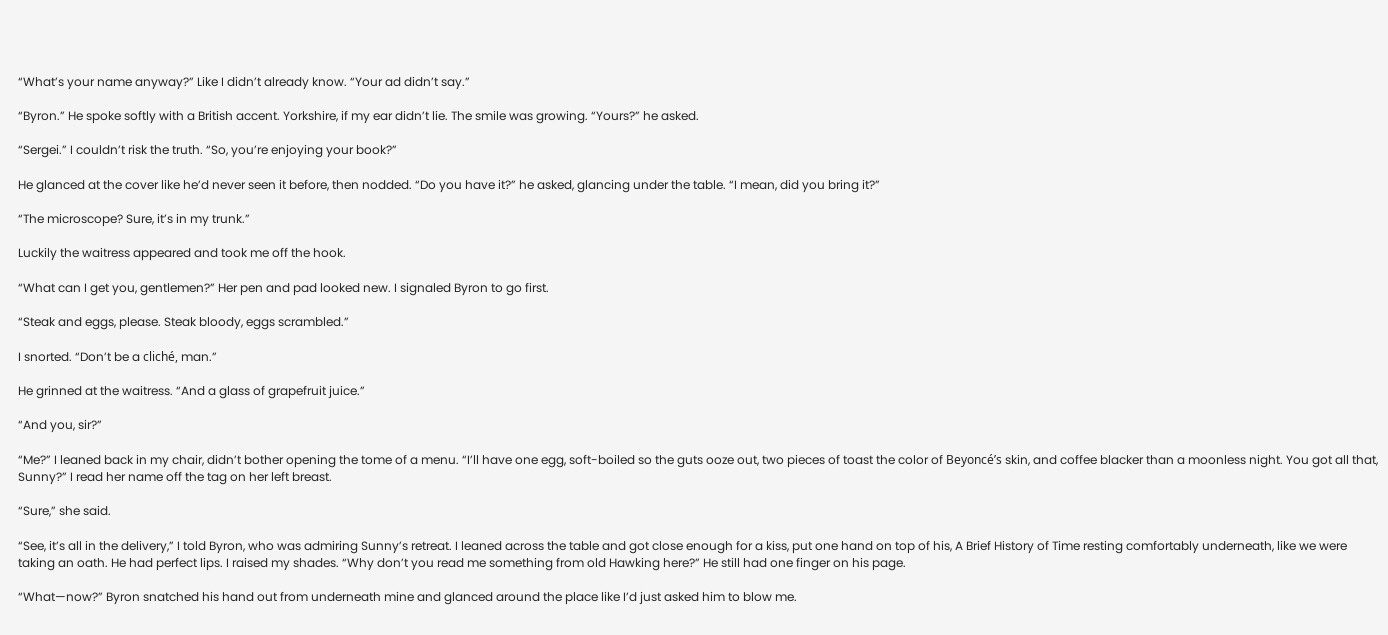“What’s your name anyway?” Like I didn’t already know. “Your ad didn’t say.”

“Byron.” He spoke softly with a British accent. Yorkshire, if my ear didn’t lie. The smile was growing. “Yours?” he asked.

“Sergei.” I couldn’t risk the truth. “So, you’re enjoying your book?”

He glanced at the cover like he’d never seen it before, then nodded. “Do you have it?” he asked, glancing under the table. “I mean, did you bring it?”

“The microscope? Sure, it’s in my trunk.”

Luckily the waitress appeared and took me off the hook.

“What can I get you, gentlemen?” Her pen and pad looked new. I signaled Byron to go first.

“Steak and eggs, please. Steak bloody, eggs scrambled.”

I snorted. “Don’t be a cliché, man.”

He grinned at the waitress. “And a glass of grapefruit juice.”

“And you, sir?”

“Me?” I leaned back in my chair, didn’t bother opening the tome of a menu. “I’ll have one egg, soft-boiled so the guts ooze out, two pieces of toast the color of Beyoncé’s skin, and coffee blacker than a moonless night. You got all that, Sunny?” I read her name off the tag on her left breast.

“Sure,” she said.

“See, it’s all in the delivery,” I told Byron, who was admiring Sunny’s retreat. I leaned across the table and got close enough for a kiss, put one hand on top of his, A Brief History of Time resting comfortably underneath, like we were taking an oath. He had perfect lips. I raised my shades. “Why don’t you read me something from old Hawking here?” He still had one finger on his page.

“What—now?” Byron snatched his hand out from underneath mine and glanced around the place like I’d just asked him to blow me.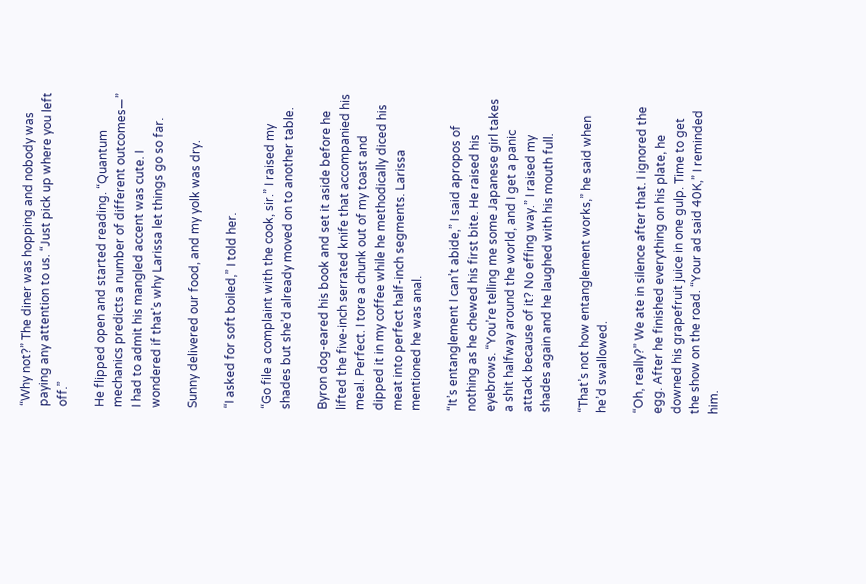“Why not?” The diner was hopping and nobody was paying any attention to us. “Just pick up where you left off.”

He flipped open and started reading. “Quantum mechanics predicts a number of different outcomes—” I had to admit his mangled accent was cute. I wondered if that’s why Larissa let things go so far.

Sunny delivered our food, and my yolk was dry.

“I asked for soft boiled,” I told her.

“Go file a complaint with the cook, sir.” I raised my shades but she’d already moved on to another table.

Byron dog-eared his book and set it aside before he lifted the five-inch serrated knife that accompanied his meal. Perfect. I tore a chunk out of my toast and dipped it in my coffee while he methodically diced his meat into perfect half-inch segments. Larissa mentioned he was anal.

“It’s entanglement I can’t abide,” I said apropos of nothing as he chewed his first bite. He raised his eyebrows. “You’re telling me some Japanese girl takes a shit halfway around the world, and I get a panic attack because of it? No effing way.” I raised my shades again and he laughed with his mouth full.

“That’s not how entanglement works,” he said when he’d swallowed.

“Oh, really?” We ate in silence after that. I ignored the egg. After he finished everything on his plate, he downed his grapefruit juice in one gulp. Time to get the show on the road. “Your ad said 40K,” I reminded him.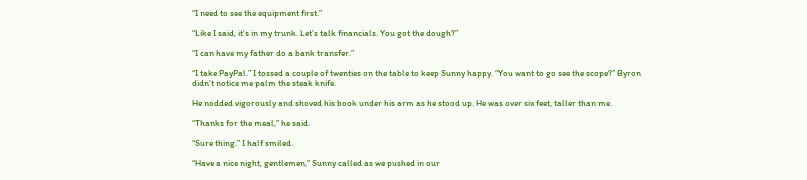“I need to see the equipment first.”

“Like I said, it’s in my trunk. Let’s talk financials. You got the dough?”

“I can have my father do a bank transfer.”

“I take PayPal.” I tossed a couple of twenties on the table to keep Sunny happy. “You want to go see the scope?” Byron didn’t notice me palm the steak knife.

He nodded vigorously and shoved his book under his arm as he stood up. He was over six feet, taller than me.

“Thanks for the meal,” he said.

“Sure thing.” I half smiled.

“Have a nice night, gentlemen,” Sunny called as we pushed in our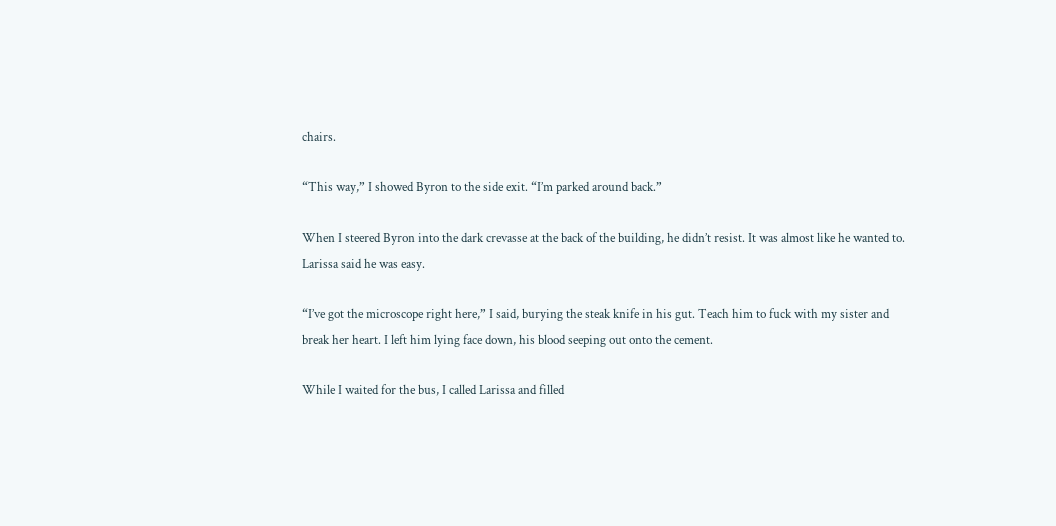chairs.

“This way,” I showed Byron to the side exit. “I’m parked around back.”

When I steered Byron into the dark crevasse at the back of the building, he didn’t resist. It was almost like he wanted to. Larissa said he was easy.

“I’ve got the microscope right here,” I said, burying the steak knife in his gut. Teach him to fuck with my sister and break her heart. I left him lying face down, his blood seeping out onto the cement.

While I waited for the bus, I called Larissa and filled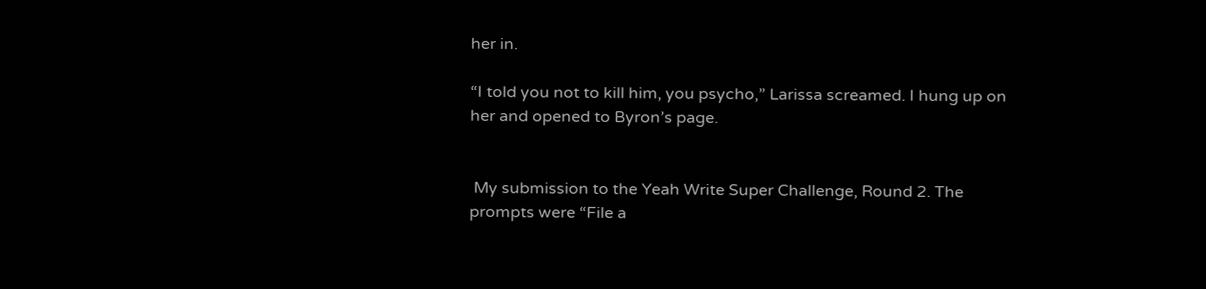her in.

“I told you not to kill him, you psycho,” Larissa screamed. I hung up on her and opened to Byron’s page.


 My submission to the Yeah Write Super Challenge, Round 2. The prompts were “File a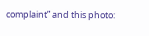complaint” and this photo: